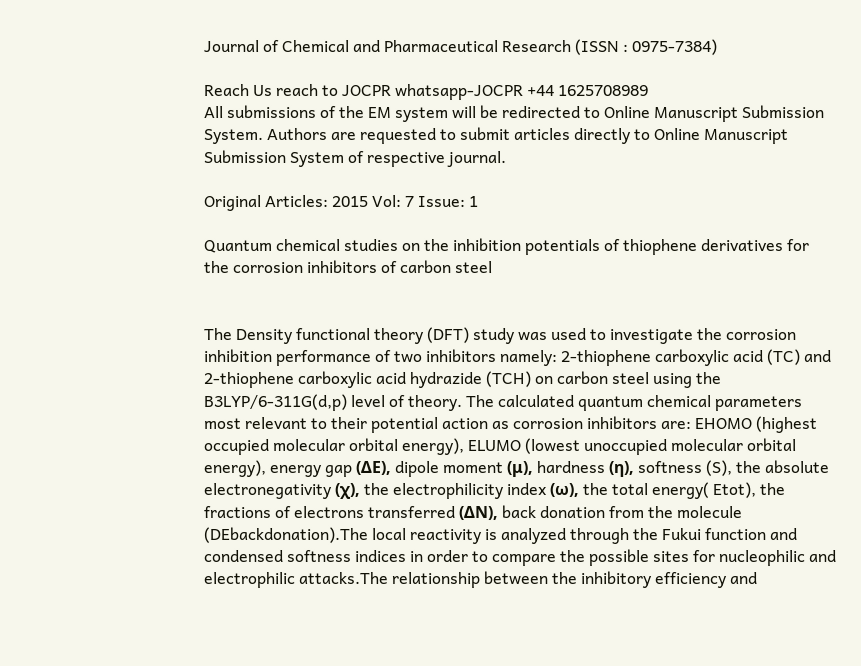Journal of Chemical and Pharmaceutical Research (ISSN : 0975-7384)

Reach Us reach to JOCPR whatsapp-JOCPR +44 1625708989
All submissions of the EM system will be redirected to Online Manuscript Submission System. Authors are requested to submit articles directly to Online Manuscript Submission System of respective journal.

Original Articles: 2015 Vol: 7 Issue: 1

Quantum chemical studies on the inhibition potentials of thiophene derivatives for the corrosion inhibitors of carbon steel


The Density functional theory (DFT) study was used to investigate the corrosion inhibition performance of two inhibitors namely: 2-thiophene carboxylic acid (TC) and 2-thiophene carboxylic acid hydrazide (TCH) on carbon steel using the B3LYP/6-311G(d,p) level of theory. The calculated quantum chemical parameters most relevant to their potential action as corrosion inhibitors are: EHOMO (highest occupied molecular orbital energy), ELUMO (lowest unoccupied molecular orbital energy), energy gap (ΔE), dipole moment (μ), hardness (η), softness (S), the absolute electronegativity (χ), the electrophilicity index (ω), the total energy( Etot), the fractions of electrons transferred (ΔN), back donation from the molecule (DEbackdonation).The local reactivity is analyzed through the Fukui function and condensed softness indices in order to compare the possible sites for nucleophilic and electrophilic attacks.The relationship between the inhibitory efficiency and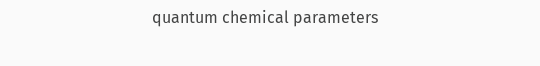quantum chemical parameters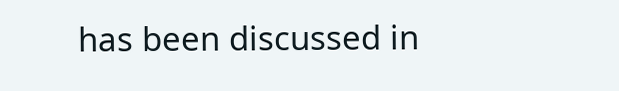has been discussed in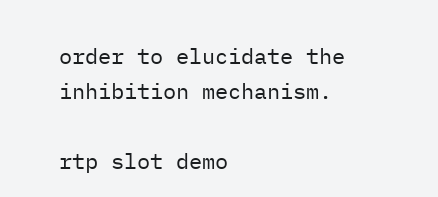order to elucidate the inhibition mechanism.

rtp slot demo